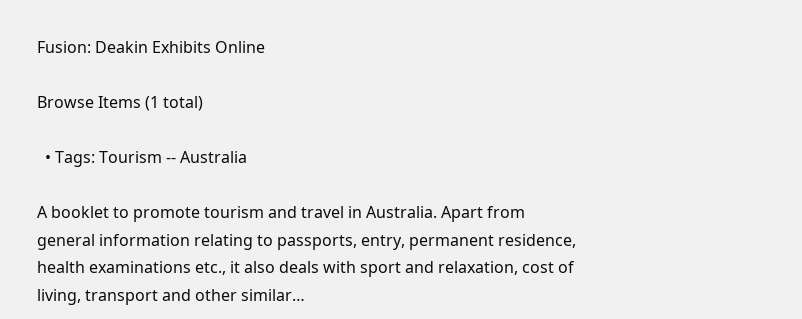Fusion: Deakin Exhibits Online

Browse Items (1 total)

  • Tags: Tourism -- Australia

A booklet to promote tourism and travel in Australia. Apart from general information relating to passports, entry, permanent residence, health examinations etc., it also deals with sport and relaxation, cost of living, transport and other similar…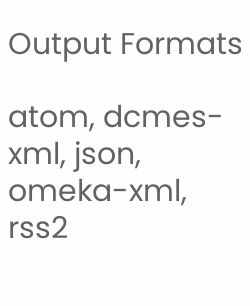Output Formats

atom, dcmes-xml, json, omeka-xml, rss2